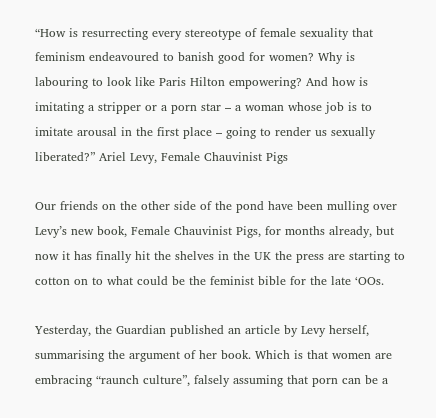“How is resurrecting every stereotype of female sexuality that feminism endeavoured to banish good for women? Why is labouring to look like Paris Hilton empowering? And how is imitating a stripper or a porn star – a woman whose job is to imitate arousal in the first place – going to render us sexually liberated?” Ariel Levy, Female Chauvinist Pigs

Our friends on the other side of the pond have been mulling over Levy’s new book, Female Chauvinist Pigs, for months already, but now it has finally hit the shelves in the UK the press are starting to cotton on to what could be the feminist bible for the late ‘OOs.

Yesterday, the Guardian published an article by Levy herself, summarising the argument of her book. Which is that women are embracing “raunch culture”, falsely assuming that porn can be a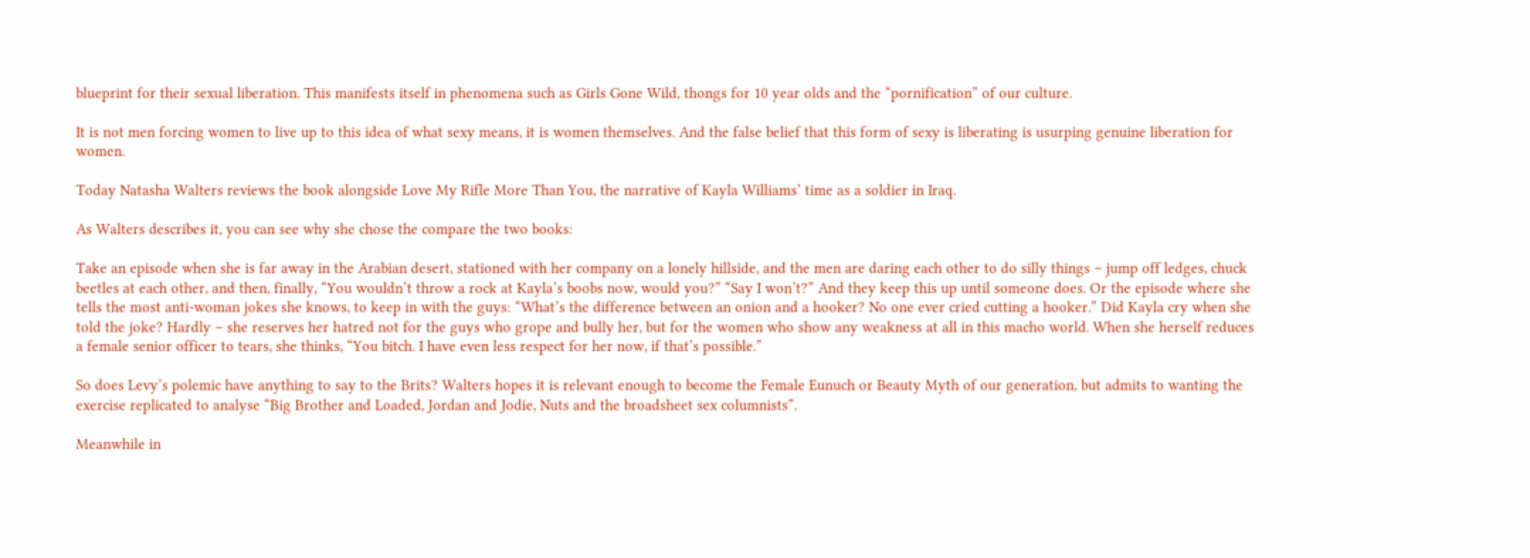blueprint for their sexual liberation. This manifests itself in phenomena such as Girls Gone Wild, thongs for 10 year olds and the “pornification” of our culture.

It is not men forcing women to live up to this idea of what sexy means, it is women themselves. And the false belief that this form of sexy is liberating is usurping genuine liberation for women.

Today Natasha Walters reviews the book alongside Love My Rifle More Than You, the narrative of Kayla Williams’ time as a soldier in Iraq.

As Walters describes it, you can see why she chose the compare the two books:

Take an episode when she is far away in the Arabian desert, stationed with her company on a lonely hillside, and the men are daring each other to do silly things – jump off ledges, chuck beetles at each other, and then, finally, “You wouldn’t throw a rock at Kayla’s boobs now, would you?” “Say I won’t?” And they keep this up until someone does. Or the episode where she tells the most anti-woman jokes she knows, to keep in with the guys: “What’s the difference between an onion and a hooker? No one ever cried cutting a hooker.” Did Kayla cry when she told the joke? Hardly – she reserves her hatred not for the guys who grope and bully her, but for the women who show any weakness at all in this macho world. When she herself reduces a female senior officer to tears, she thinks, “You bitch. I have even less respect for her now, if that’s possible.”

So does Levy’s polemic have anything to say to the Brits? Walters hopes it is relevant enough to become the Female Eunuch or Beauty Myth of our generation, but admits to wanting the exercise replicated to analyse “Big Brother and Loaded, Jordan and Jodie, Nuts and the broadsheet sex columnists”.

Meanwhile in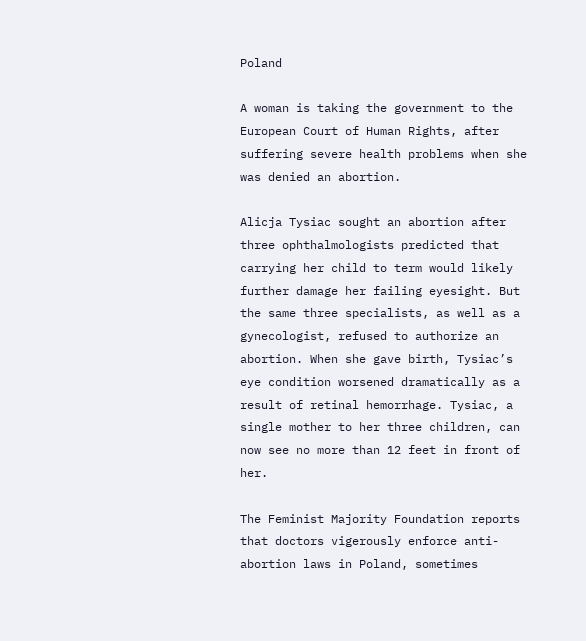Poland

A woman is taking the government to the European Court of Human Rights, after suffering severe health problems when she was denied an abortion.

Alicja Tysiac sought an abortion after three ophthalmologists predicted that carrying her child to term would likely further damage her failing eyesight. But the same three specialists, as well as a gynecologist, refused to authorize an abortion. When she gave birth, Tysiac’s eye condition worsened dramatically as a result of retinal hemorrhage. Tysiac, a single mother to her three children, can now see no more than 12 feet in front of her.

The Feminist Majority Foundation reports that doctors vigerously enforce anti-abortion laws in Poland, sometimes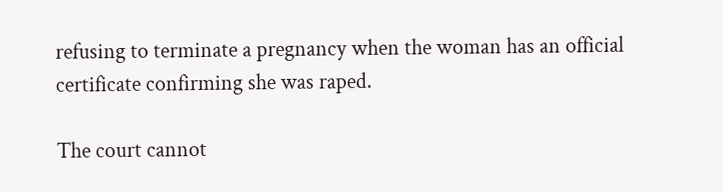refusing to terminate a pregnancy when the woman has an official certificate confirming she was raped.

The court cannot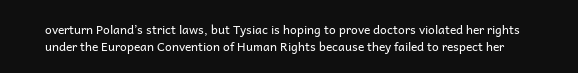overturn Poland’s strict laws, but Tysiac is hoping to prove doctors violated her rights under the European Convention of Human Rights because they failed to respect her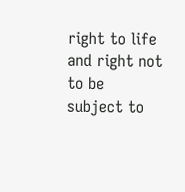right to life and right not to be subject to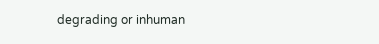degrading or inhuman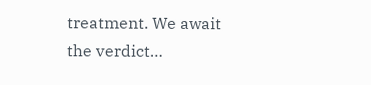treatment. We await the verdict…